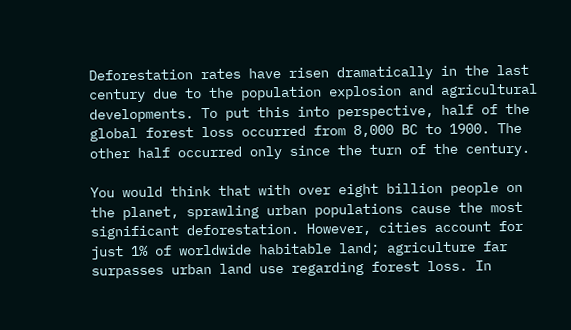Deforestation rates have risen dramatically in the last century due to the population explosion and agricultural developments. To put this into perspective, half of the global forest loss occurred from 8,000 BC to 1900. The other half occurred only since the turn of the century.

You would think that with over eight billion people on the planet, sprawling urban populations cause the most significant deforestation. However, cities account for just 1% of worldwide habitable land; agriculture far surpasses urban land use regarding forest loss. In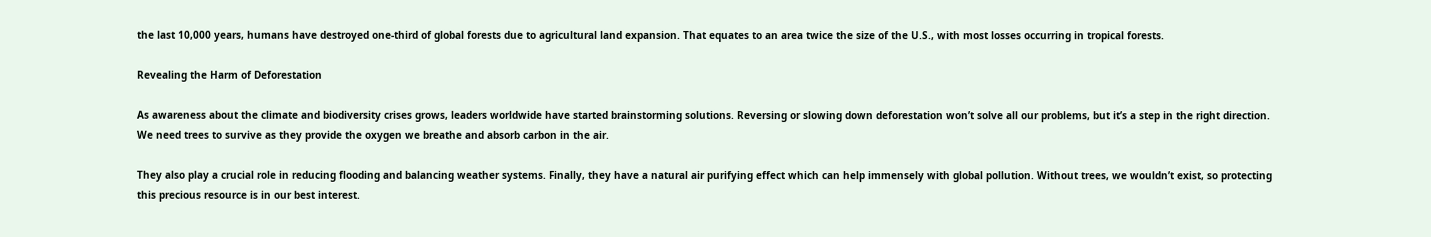the last 10,000 years, humans have destroyed one-third of global forests due to agricultural land expansion. That equates to an area twice the size of the U.S., with most losses occurring in tropical forests.

Revealing the Harm of Deforestation

As awareness about the climate and biodiversity crises grows, leaders worldwide have started brainstorming solutions. Reversing or slowing down deforestation won’t solve all our problems, but it’s a step in the right direction. We need trees to survive as they provide the oxygen we breathe and absorb carbon in the air.

They also play a crucial role in reducing flooding and balancing weather systems. Finally, they have a natural air purifying effect which can help immensely with global pollution. Without trees, we wouldn’t exist, so protecting this precious resource is in our best interest.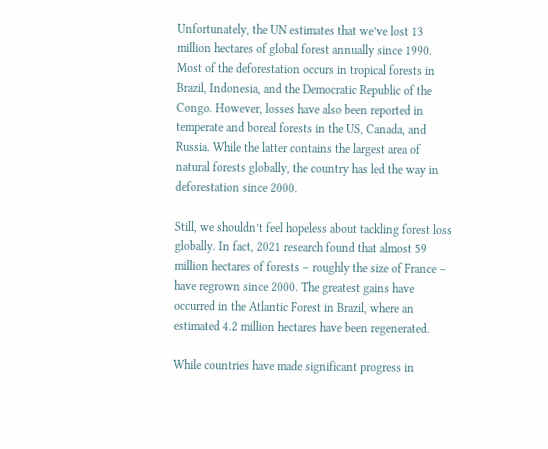Unfortunately, the UN estimates that we’ve lost 13 million hectares of global forest annually since 1990. Most of the deforestation occurs in tropical forests in Brazil, Indonesia, and the Democratic Republic of the Congo. However, losses have also been reported in temperate and boreal forests in the US, Canada, and Russia. While the latter contains the largest area of natural forests globally, the country has led the way in deforestation since 2000.

Still, we shouldn’t feel hopeless about tackling forest loss globally. In fact, 2021 research found that almost 59 million hectares of forests – roughly the size of France – have regrown since 2000. The greatest gains have occurred in the Atlantic Forest in Brazil, where an estimated 4.2 million hectares have been regenerated.

While countries have made significant progress in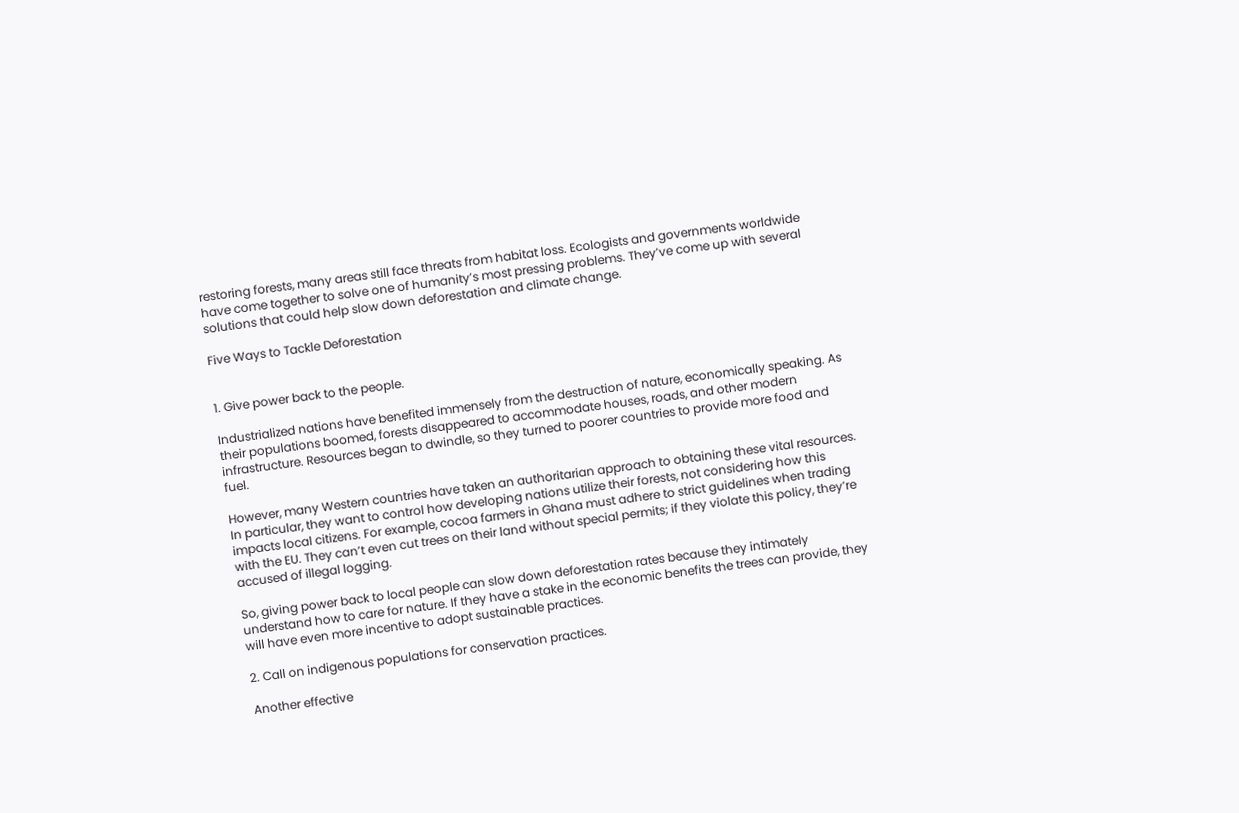restoring forests, many areas still face threats from habitat loss. Ecologists and governments worldwide have come together to solve one of humanity’s most pressing problems. They’ve come up with several solutions that could help slow down deforestation and climate change.

Five Ways to Tackle Deforestation


1. Give power back to the people.

Industrialized nations have benefited immensely from the destruction of nature, economically speaking. As their populations boomed, forests disappeared to accommodate houses, roads, and other modern infrastructure. Resources began to dwindle, so they turned to poorer countries to provide more food and fuel.

However, many Western countries have taken an authoritarian approach to obtaining these vital resources. In particular, they want to control how developing nations utilize their forests, not considering how this impacts local citizens. For example, cocoa farmers in Ghana must adhere to strict guidelines when trading with the EU. They can’t even cut trees on their land without special permits; if they violate this policy, they’re accused of illegal logging.

So, giving power back to local people can slow down deforestation rates because they intimately understand how to care for nature. If they have a stake in the economic benefits the trees can provide, they will have even more incentive to adopt sustainable practices.

2. Call on indigenous populations for conservation practices.

Another effective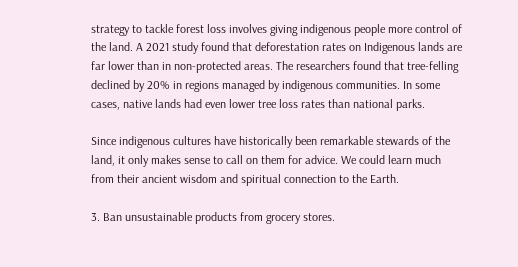strategy to tackle forest loss involves giving indigenous people more control of the land. A 2021 study found that deforestation rates on Indigenous lands are far lower than in non-protected areas. The researchers found that tree-felling declined by 20% in regions managed by indigenous communities. In some cases, native lands had even lower tree loss rates than national parks.

Since indigenous cultures have historically been remarkable stewards of the land, it only makes sense to call on them for advice. We could learn much from their ancient wisdom and spiritual connection to the Earth.

3. Ban unsustainable products from grocery stores.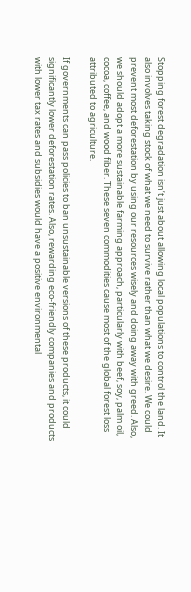Stopping forest degradation isn’t just about allowing local populations to control the land. It also involves taking stock of what we need to survive rather than what we desire. We could prevent most deforestation by using our resources wisely and doing away with greed. Also, we should adopt a more sustainable farming approach, particularly with beef, soy, palm oil, cocoa, coffee, and wood fiber. These seven commodities cause most of the global forest loss attributed to agriculture.

If governments can pass policies to ban unsustainable versions of these products, it could significantly lower deforestation rates. Also, rewarding eco-friendly companies and products with lower tax rates and subsidies would have a positive environmental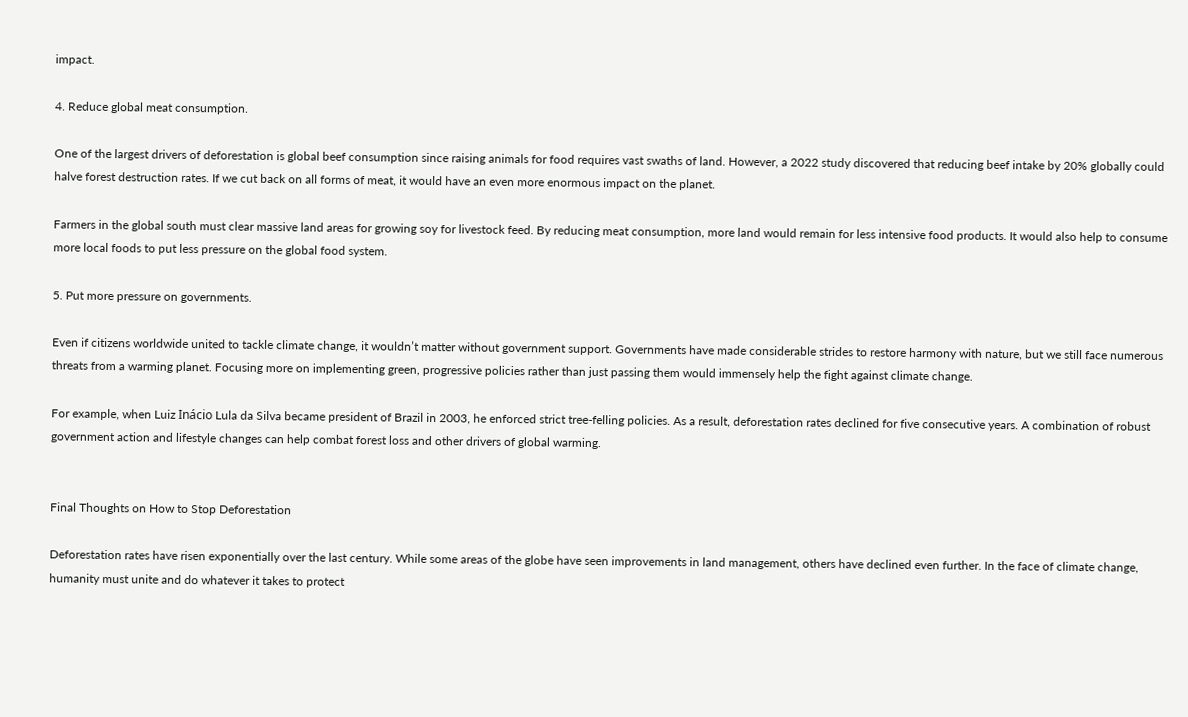impact.

4. Reduce global meat consumption.

One of the largest drivers of deforestation is global beef consumption since raising animals for food requires vast swaths of land. However, a 2022 study discovered that reducing beef intake by 20% globally could halve forest destruction rates. If we cut back on all forms of meat, it would have an even more enormous impact on the planet.

Farmers in the global south must clear massive land areas for growing soy for livestock feed. By reducing meat consumption, more land would remain for less intensive food products. It would also help to consume more local foods to put less pressure on the global food system.

5. Put more pressure on governments.

Even if citizens worldwide united to tackle climate change, it wouldn’t matter without government support. Governments have made considerable strides to restore harmony with nature, but we still face numerous threats from a warming planet. Focusing more on implementing green, progressive policies rather than just passing them would immensely help the fight against climate change.

For example, when Luiz Inácio Lula da Silva became president of Brazil in 2003, he enforced strict tree-felling policies. As a result, deforestation rates declined for five consecutive years. A combination of robust government action and lifestyle changes can help combat forest loss and other drivers of global warming.


Final Thoughts on How to Stop Deforestation

Deforestation rates have risen exponentially over the last century. While some areas of the globe have seen improvements in land management, others have declined even further. In the face of climate change, humanity must unite and do whatever it takes to protect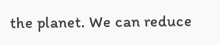the planet. We can reduce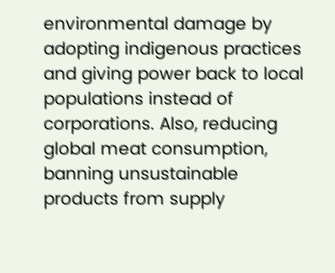environmental damage by adopting indigenous practices and giving power back to local populations instead of corporations. Also, reducing global meat consumption, banning unsustainable products from supply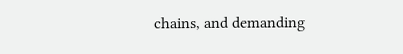chains, and demanding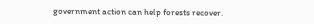government action can help forests recover.